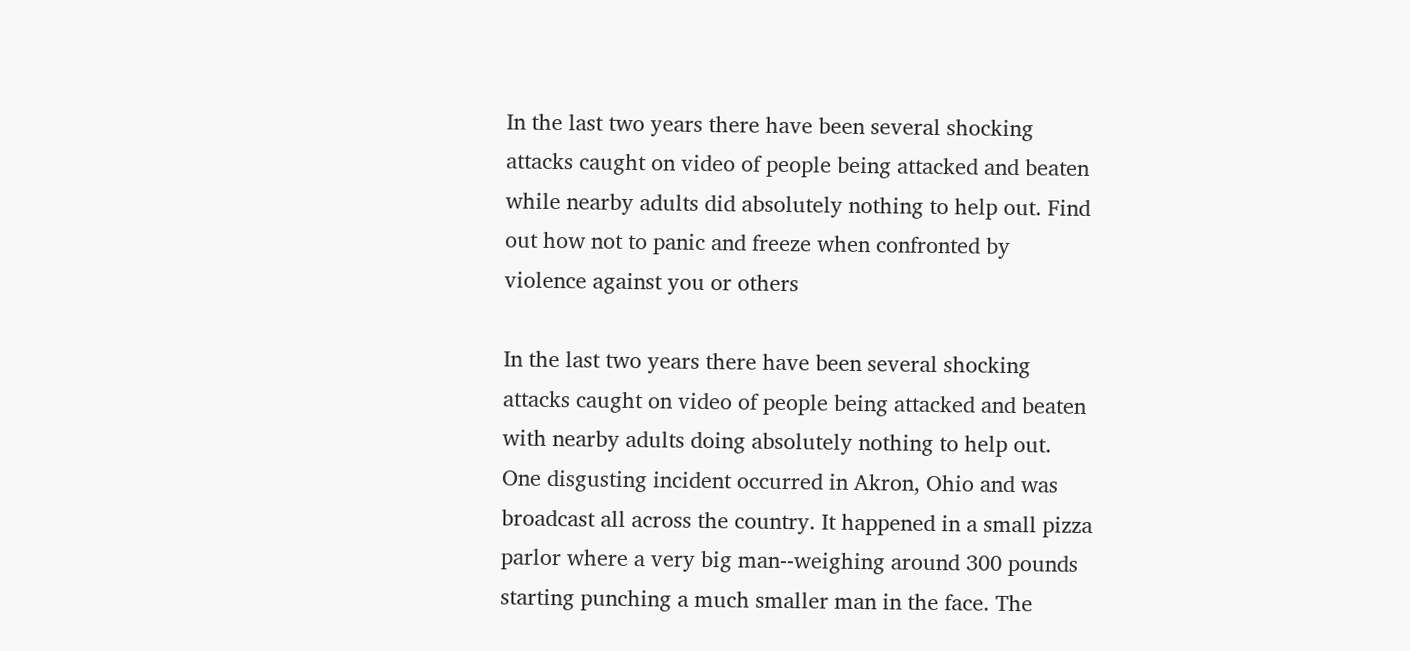In the last two years there have been several shocking attacks caught on video of people being attacked and beaten while nearby adults did absolutely nothing to help out. Find out how not to panic and freeze when confronted by violence against you or others

In the last two years there have been several shocking attacks caught on video of people being attacked and beaten with nearby adults doing absolutely nothing to help out. One disgusting incident occurred in Akron, Ohio and was broadcast all across the country. It happened in a small pizza parlor where a very big man--weighing around 300 pounds starting punching a much smaller man in the face. The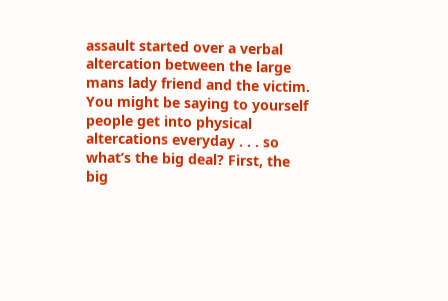assault started over a verbal altercation between the large mans lady friend and the victim. You might be saying to yourself people get into physical altercations everyday . . . so what’s the big deal? First, the big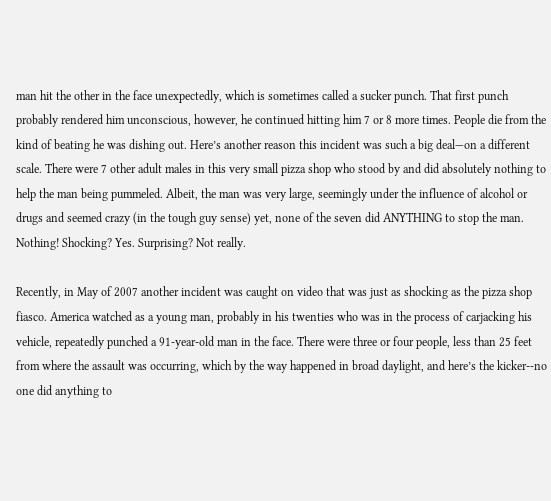man hit the other in the face unexpectedly, which is sometimes called a sucker punch. That first punch probably rendered him unconscious, however, he continued hitting him 7 or 8 more times. People die from the kind of beating he was dishing out. Here’s another reason this incident was such a big deal—on a different scale. There were 7 other adult males in this very small pizza shop who stood by and did absolutely nothing to help the man being pummeled. Albeit, the man was very large, seemingly under the influence of alcohol or drugs and seemed crazy (in the tough guy sense) yet, none of the seven did ANYTHING to stop the man. Nothing! Shocking? Yes. Surprising? Not really.

Recently, in May of 2007 another incident was caught on video that was just as shocking as the pizza shop fiasco. America watched as a young man, probably in his twenties who was in the process of carjacking his vehicle, repeatedly punched a 91-year-old man in the face. There were three or four people, less than 25 feet from where the assault was occurring, which by the way happened in broad daylight, and here’s the kicker--no one did anything to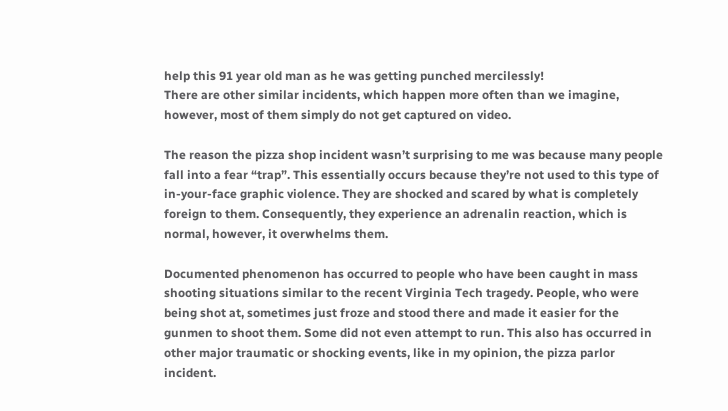help this 91 year old man as he was getting punched mercilessly!
There are other similar incidents, which happen more often than we imagine, however, most of them simply do not get captured on video.

The reason the pizza shop incident wasn’t surprising to me was because many people fall into a fear “trap”. This essentially occurs because they’re not used to this type of in-your-face graphic violence. They are shocked and scared by what is completely foreign to them. Consequently, they experience an adrenalin reaction, which is normal, however, it overwhelms them.

Documented phenomenon has occurred to people who have been caught in mass shooting situations similar to the recent Virginia Tech tragedy. People, who were being shot at, sometimes just froze and stood there and made it easier for the gunmen to shoot them. Some did not even attempt to run. This also has occurred in other major traumatic or shocking events, like in my opinion, the pizza parlor incident.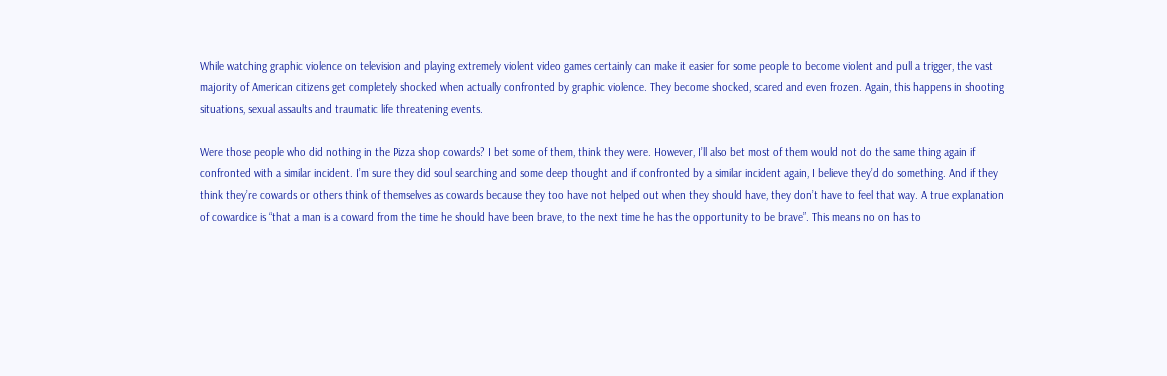While watching graphic violence on television and playing extremely violent video games certainly can make it easier for some people to become violent and pull a trigger, the vast majority of American citizens get completely shocked when actually confronted by graphic violence. They become shocked, scared and even frozen. Again, this happens in shooting situations, sexual assaults and traumatic life threatening events.

Were those people who did nothing in the Pizza shop cowards? I bet some of them, think they were. However, I’ll also bet most of them would not do the same thing again if confronted with a similar incident. I’m sure they did soul searching and some deep thought and if confronted by a similar incident again, I believe they’d do something. And if they think they’re cowards or others think of themselves as cowards because they too have not helped out when they should have, they don’t have to feel that way. A true explanation of cowardice is “that a man is a coward from the time he should have been brave, to the next time he has the opportunity to be brave”. This means no on has to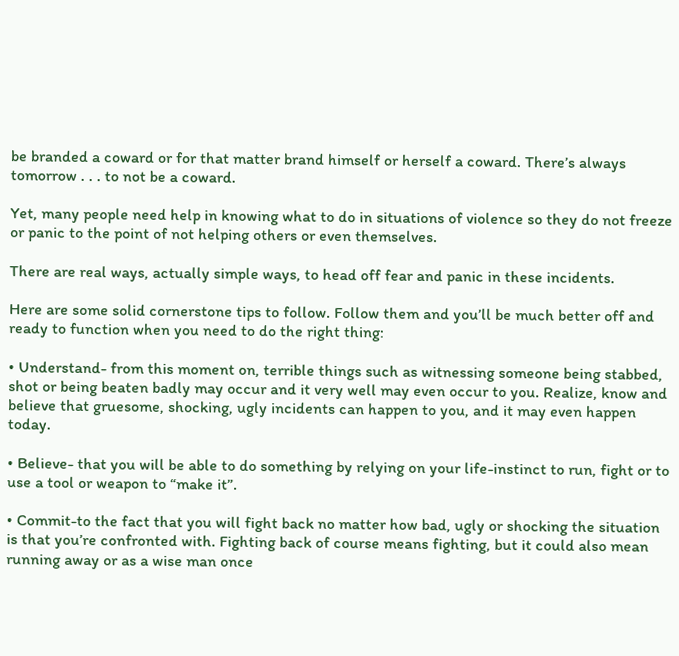be branded a coward or for that matter brand himself or herself a coward. There’s always tomorrow . . . to not be a coward.

Yet, many people need help in knowing what to do in situations of violence so they do not freeze or panic to the point of not helping others or even themselves.

There are real ways, actually simple ways, to head off fear and panic in these incidents.

Here are some solid cornerstone tips to follow. Follow them and you’ll be much better off and ready to function when you need to do the right thing:

• Understand- from this moment on, terrible things such as witnessing someone being stabbed, shot or being beaten badly may occur and it very well may even occur to you. Realize, know and believe that gruesome, shocking, ugly incidents can happen to you, and it may even happen today.

• Believe- that you will be able to do something by relying on your life-instinct to run, fight or to use a tool or weapon to “make it”.

• Commit-to the fact that you will fight back no matter how bad, ugly or shocking the situation is that you’re confronted with. Fighting back of course means fighting, but it could also mean running away or as a wise man once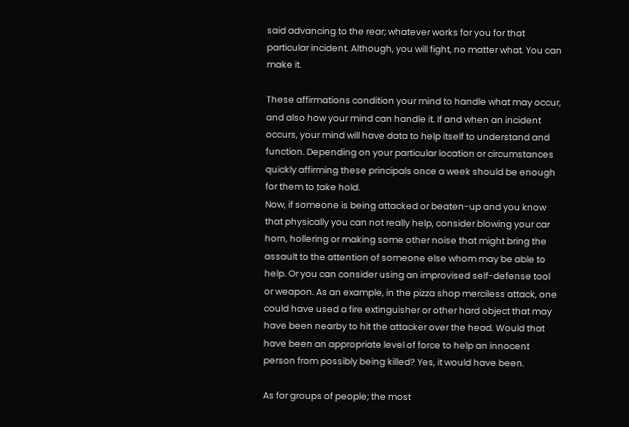said advancing to the rear; whatever works for you for that particular incident. Although, you will fight, no matter what. You can make it.

These affirmations condition your mind to handle what may occur, and also how your mind can handle it. If and when an incident occurs, your mind will have data to help itself to understand and function. Depending on your particular location or circumstances quickly affirming these principals once a week should be enough for them to take hold.
Now, if someone is being attacked or beaten-up and you know that physically you can not really help, consider blowing your car horn, hollering or making some other noise that might bring the assault to the attention of someone else whom may be able to help. Or you can consider using an improvised self-defense tool or weapon. As an example, in the pizza shop merciless attack, one could have used a fire extinguisher or other hard object that may have been nearby to hit the attacker over the head. Would that have been an appropriate level of force to help an innocent person from possibly being killed? Yes, it would have been.

As for groups of people; the most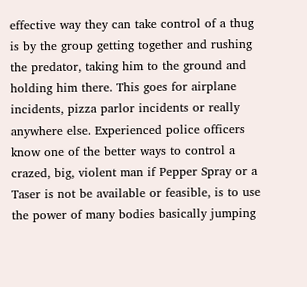effective way they can take control of a thug is by the group getting together and rushing the predator, taking him to the ground and holding him there. This goes for airplane incidents, pizza parlor incidents or really anywhere else. Experienced police officers know one of the better ways to control a crazed, big, violent man if Pepper Spray or a Taser is not be available or feasible, is to use the power of many bodies basically jumping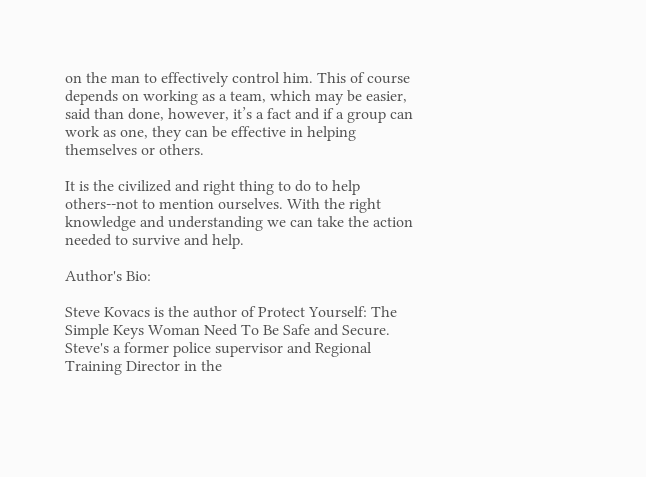on the man to effectively control him. This of course depends on working as a team, which may be easier, said than done, however, it’s a fact and if a group can work as one, they can be effective in helping themselves or others.

It is the civilized and right thing to do to help others--not to mention ourselves. With the right knowledge and understanding we can take the action needed to survive and help.

Author's Bio:

Steve Kovacs is the author of Protect Yourself: The Simple Keys Woman Need To Be Safe and Secure. Steve's a former police supervisor and Regional Training Director in the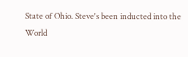State of Ohio. Steve's been inducted into the World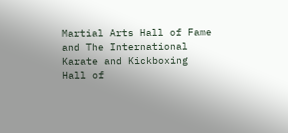Martial Arts Hall of Fame and The International Karate and Kickboxing Hall of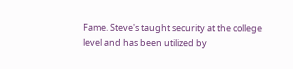Fame. Steve's taught security at the college level and has been utilized by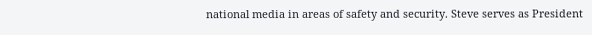national media in areas of safety and security. Steve serves as President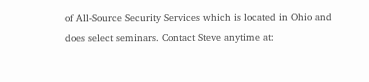of All-Source Security Services which is located in Ohio and does select seminars. Contact Steve anytime at: